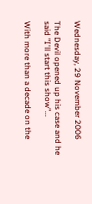Wednesday, 29 November 2006

The Devil opened up his case and he said "I'll start this show"...

With more than a decade on the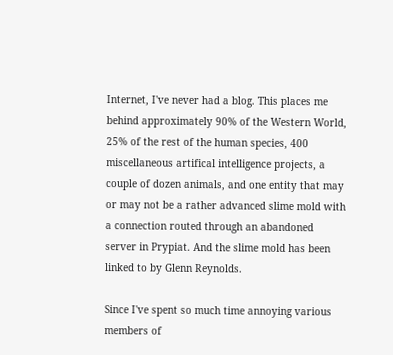Internet, I've never had a blog. This places me behind approximately 90% of the Western World, 25% of the rest of the human species, 400 miscellaneous artifical intelligence projects, a couple of dozen animals, and one entity that may or may not be a rather advanced slime mold with a connection routed through an abandoned server in Prypiat. And the slime mold has been linked to by Glenn Reynolds.

Since I've spent so much time annoying various members of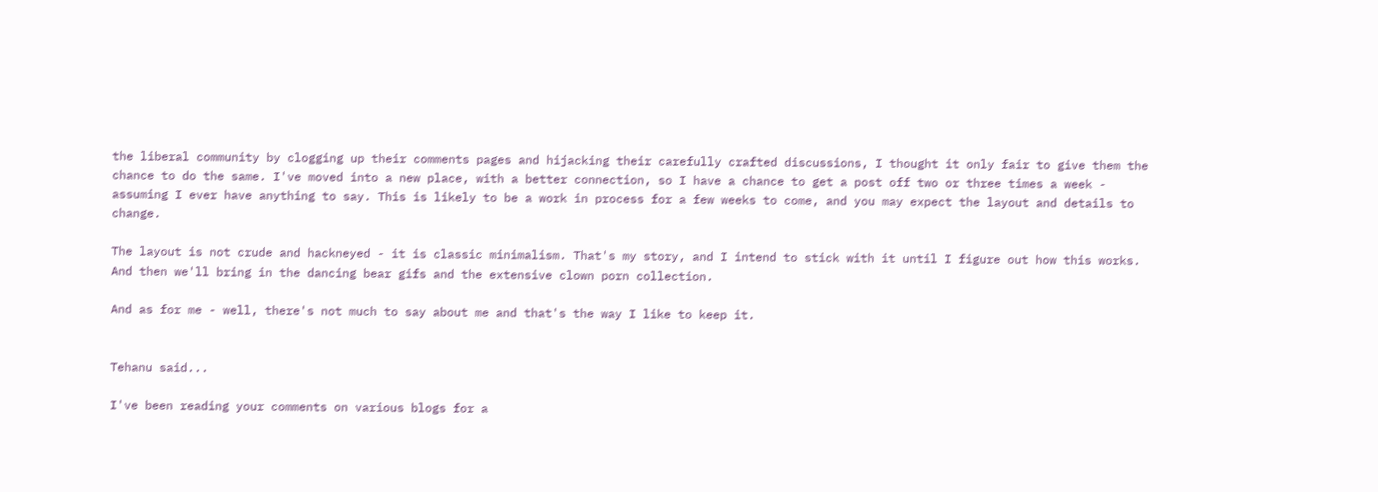the liberal community by clogging up their comments pages and hijacking their carefully crafted discussions, I thought it only fair to give them the chance to do the same. I've moved into a new place, with a better connection, so I have a chance to get a post off two or three times a week - assuming I ever have anything to say. This is likely to be a work in process for a few weeks to come, and you may expect the layout and details to change.

The layout is not crude and hackneyed - it is classic minimalism. That's my story, and I intend to stick with it until I figure out how this works. And then we'll bring in the dancing bear gifs and the extensive clown porn collection.

And as for me - well, there's not much to say about me and that's the way I like to keep it.


Tehanu said...

I've been reading your comments on various blogs for a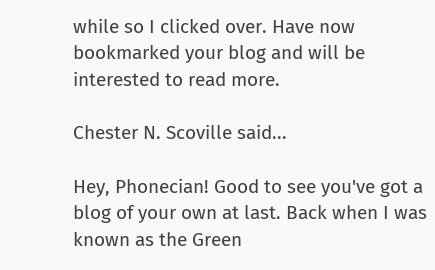while so I clicked over. Have now bookmarked your blog and will be interested to read more.

Chester N. Scoville said...

Hey, Phonecian! Good to see you've got a blog of your own at last. Back when I was known as the Green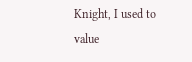Knight, I used to value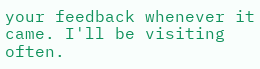your feedback whenever it came. I'll be visiting often.